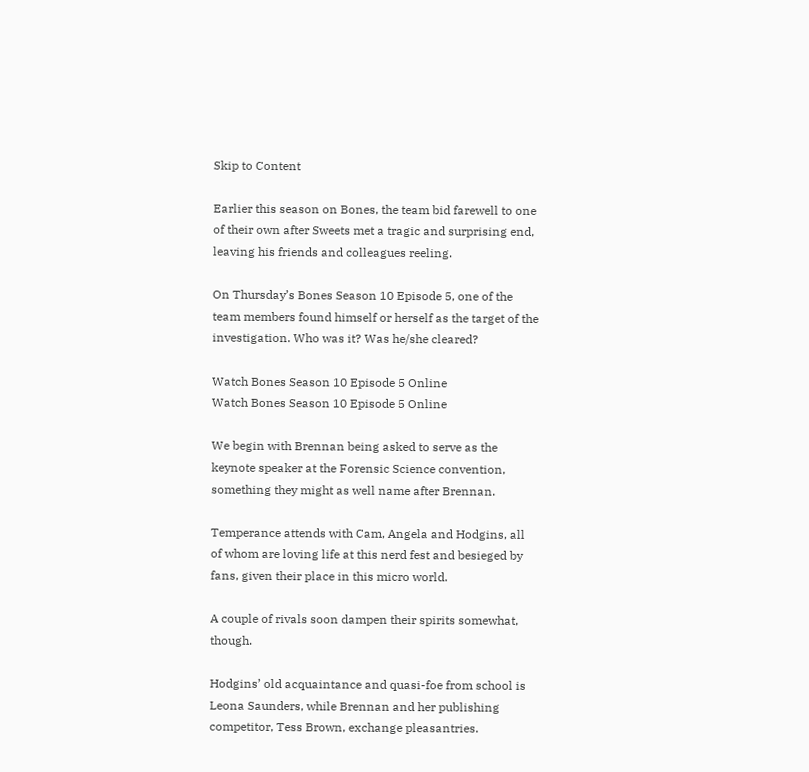Skip to Content

Earlier this season on Bones, the team bid farewell to one of their own after Sweets met a tragic and surprising end, leaving his friends and colleagues reeling.

On Thursday’s Bones Season 10 Episode 5, one of the team members found himself or herself as the target of the investigation. Who was it? Was he/she cleared?

Watch Bones Season 10 Episode 5 Online
Watch Bones Season 10 Episode 5 Online

We begin with Brennan being asked to serve as the keynote speaker at the Forensic Science convention, something they might as well name after Brennan.

Temperance attends with Cam, Angela and Hodgins, all of whom are loving life at this nerd fest and besieged by fans, given their place in this micro world.

A couple of rivals soon dampen their spirits somewhat, though.

Hodgins’ old acquaintance and quasi-foe from school is Leona Saunders, while Brennan and her publishing competitor, Tess Brown, exchange pleasantries.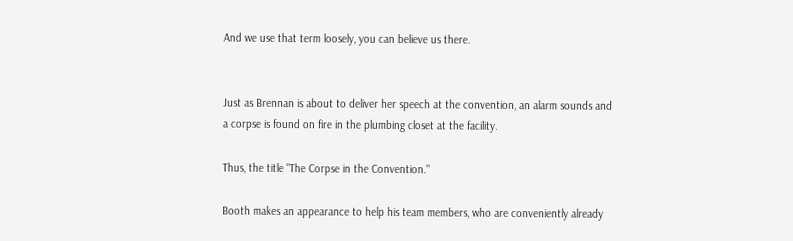And we use that term loosely, you can believe us there.


Just as Brennan is about to deliver her speech at the convention, an alarm sounds and a corpse is found on fire in the plumbing closet at the facility.

Thus, the title "The Corpse in the Convention."

Booth makes an appearance to help his team members, who are conveniently already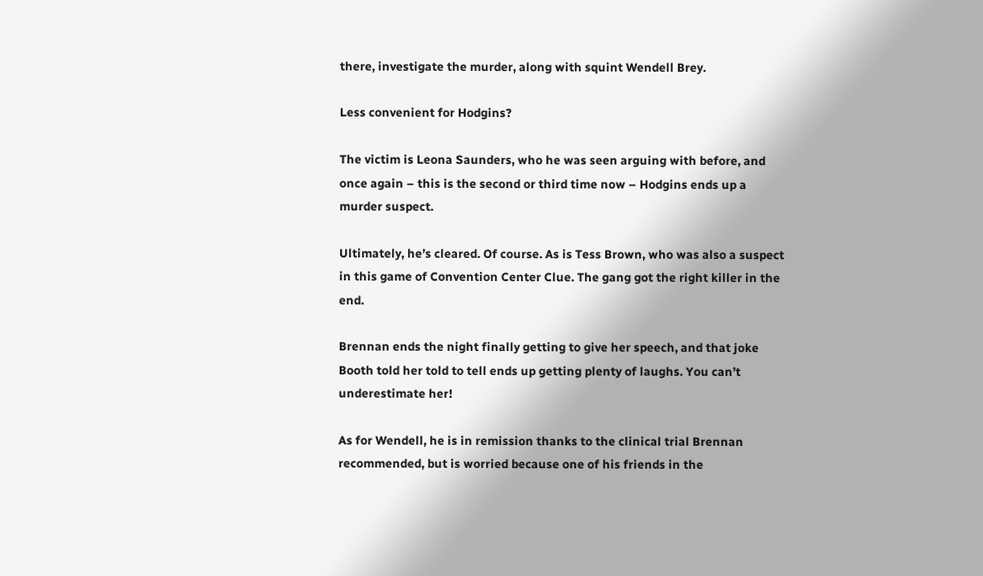there, investigate the murder, along with squint Wendell Brey.

Less convenient for Hodgins?

The victim is Leona Saunders, who he was seen arguing with before, and once again – this is the second or third time now – Hodgins ends up a murder suspect.

Ultimately, he’s cleared. Of course. As is Tess Brown, who was also a suspect in this game of Convention Center Clue. The gang got the right killer in the end.

Brennan ends the night finally getting to give her speech, and that joke Booth told her told to tell ends up getting plenty of laughs. You can’t underestimate her!

As for Wendell, he is in remission thanks to the clinical trial Brennan recommended, but is worried because one of his friends in the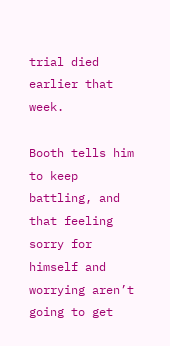trial died earlier that week.

Booth tells him to keep battling, and that feeling sorry for himself and worrying aren’t going to get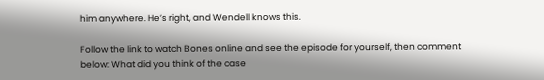him anywhere. He’s right, and Wendell knows this.

Follow the link to watch Bones online and see the episode for yourself, then comment below: What did you think of the case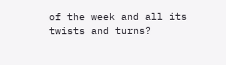of the week and all its twists and turns?